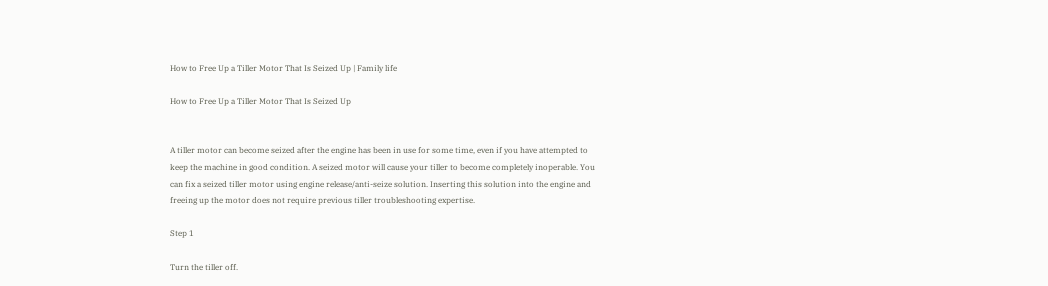How to Free Up a Tiller Motor That Is Seized Up | Family life

How to Free Up a Tiller Motor That Is Seized Up


A tiller motor can become seized after the engine has been in use for some time, even if you have attempted to keep the machine in good condition. A seized motor will cause your tiller to become completely inoperable. You can fix a seized tiller motor using engine release/anti-seize solution. Inserting this solution into the engine and freeing up the motor does not require previous tiller troubleshooting expertise.

Step 1

Turn the tiller off.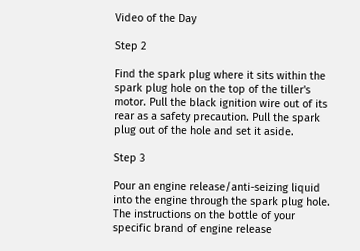Video of the Day

Step 2

Find the spark plug where it sits within the spark plug hole on the top of the tiller's motor. Pull the black ignition wire out of its rear as a safety precaution. Pull the spark plug out of the hole and set it aside.

Step 3

Pour an engine release/anti-seizing liquid into the engine through the spark plug hole. The instructions on the bottle of your specific brand of engine release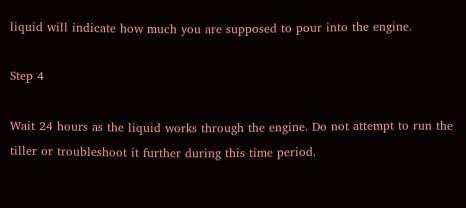liquid will indicate how much you are supposed to pour into the engine.

Step 4

Wait 24 hours as the liquid works through the engine. Do not attempt to run the tiller or troubleshoot it further during this time period.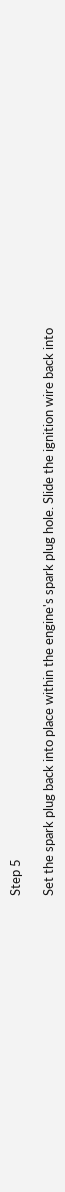Step 5

Set the spark plug back into place within the engine's spark plug hole. Slide the ignition wire back into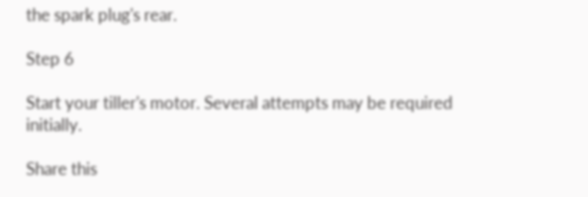the spark plug's rear.

Step 6

Start your tiller's motor. Several attempts may be required initially.

Share this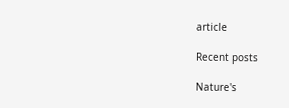article

Recent posts

Nature's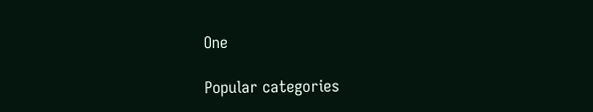One

Popular categories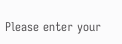Please enter your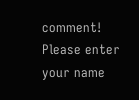comment!
Please enter your name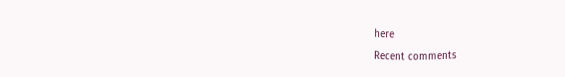here

Recent comments